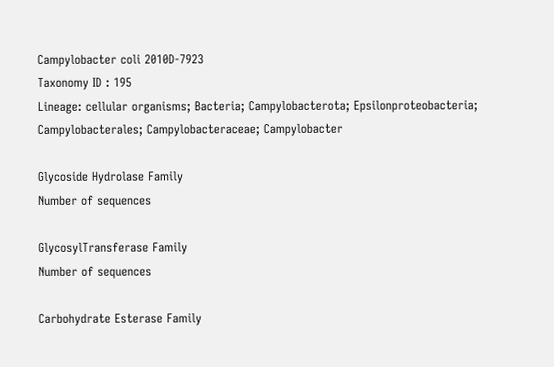Campylobacter coli 2010D-7923
Taxonomy ID : 195
Lineage: cellular organisms; Bacteria; Campylobacterota; Epsilonproteobacteria; Campylobacterales; Campylobacteraceae; Campylobacter

Glycoside Hydrolase Family
Number of sequences

GlycosylTransferase Family
Number of sequences

Carbohydrate Esterase Family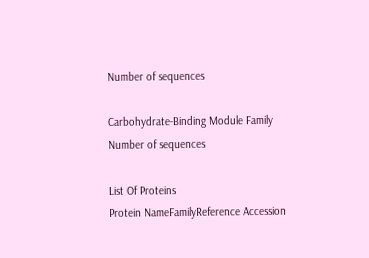Number of sequences

Carbohydrate-Binding Module Family
Number of sequences

List Of Proteins
Protein NameFamilyReference Accession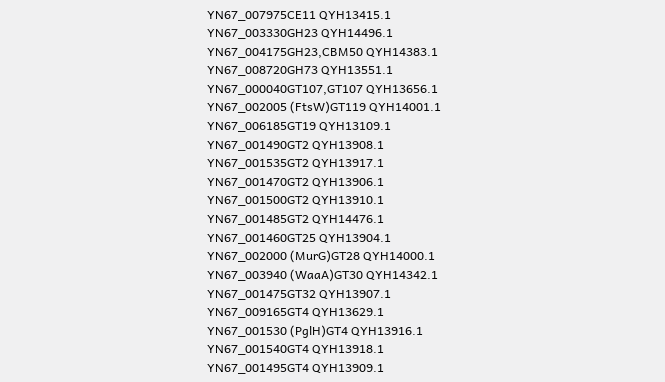YN67_007975CE11 QYH13415.1
YN67_003330GH23 QYH14496.1
YN67_004175GH23,CBM50 QYH14383.1
YN67_008720GH73 QYH13551.1
YN67_000040GT107,GT107 QYH13656.1
YN67_002005 (FtsW)GT119 QYH14001.1
YN67_006185GT19 QYH13109.1
YN67_001490GT2 QYH13908.1
YN67_001535GT2 QYH13917.1
YN67_001470GT2 QYH13906.1
YN67_001500GT2 QYH13910.1
YN67_001485GT2 QYH14476.1
YN67_001460GT25 QYH13904.1
YN67_002000 (MurG)GT28 QYH14000.1
YN67_003940 (WaaA)GT30 QYH14342.1
YN67_001475GT32 QYH13907.1
YN67_009165GT4 QYH13629.1
YN67_001530 (PglH)GT4 QYH13916.1
YN67_001540GT4 QYH13918.1
YN67_001495GT4 QYH13909.1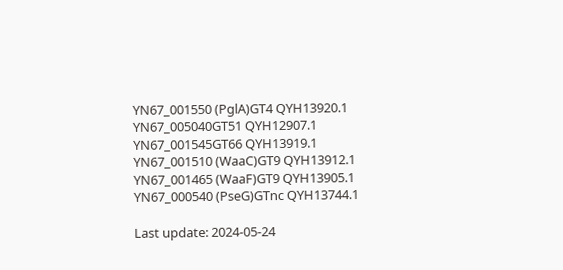YN67_001550 (PglA)GT4 QYH13920.1
YN67_005040GT51 QYH12907.1
YN67_001545GT66 QYH13919.1
YN67_001510 (WaaC)GT9 QYH13912.1
YN67_001465 (WaaF)GT9 QYH13905.1
YN67_000540 (PseG)GTnc QYH13744.1

Last update: 2024-05-24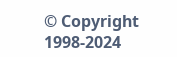© Copyright 1998-2024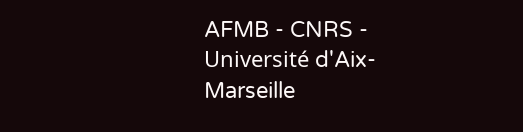AFMB - CNRS - Université d'Aix-Marseille